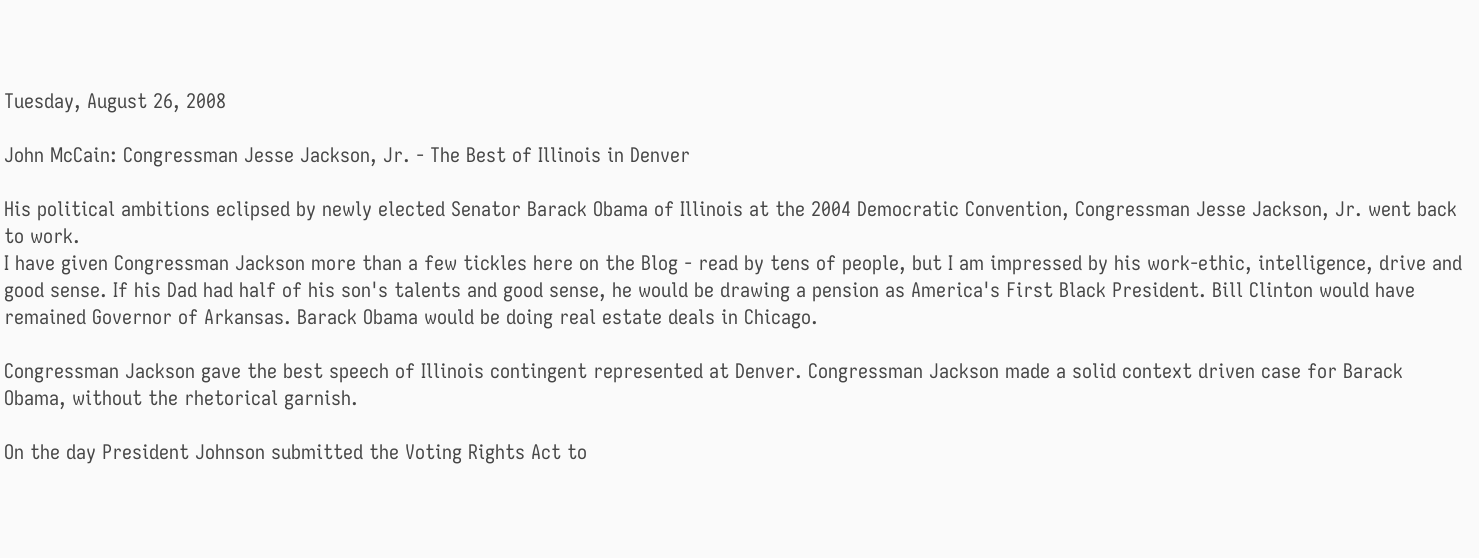Tuesday, August 26, 2008

John McCain: Congressman Jesse Jackson, Jr. - The Best of Illinois in Denver

His political ambitions eclipsed by newly elected Senator Barack Obama of Illinois at the 2004 Democratic Convention, Congressman Jesse Jackson, Jr. went back to work.
I have given Congressman Jackson more than a few tickles here on the Blog - read by tens of people, but I am impressed by his work-ethic, intelligence, drive and good sense. If his Dad had half of his son's talents and good sense, he would be drawing a pension as America's First Black President. Bill Clinton would have remained Governor of Arkansas. Barack Obama would be doing real estate deals in Chicago.

Congressman Jackson gave the best speech of Illinois contingent represented at Denver. Congressman Jackson made a solid context driven case for Barack Obama, without the rhetorical garnish.

On the day President Johnson submitted the Voting Rights Act to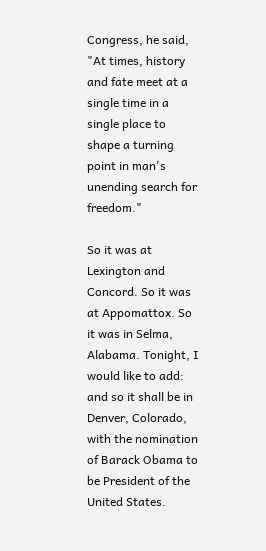Congress, he said, "At times, history and fate meet at a single time in a single place to shape a turning point in man's unending search for freedom."

So it was at Lexington and Concord. So it was at Appomattox. So it was in Selma, Alabama. Tonight, I would like to add: and so it shall be in Denver, Colorado, with the nomination of Barack Obama to be President of the United States.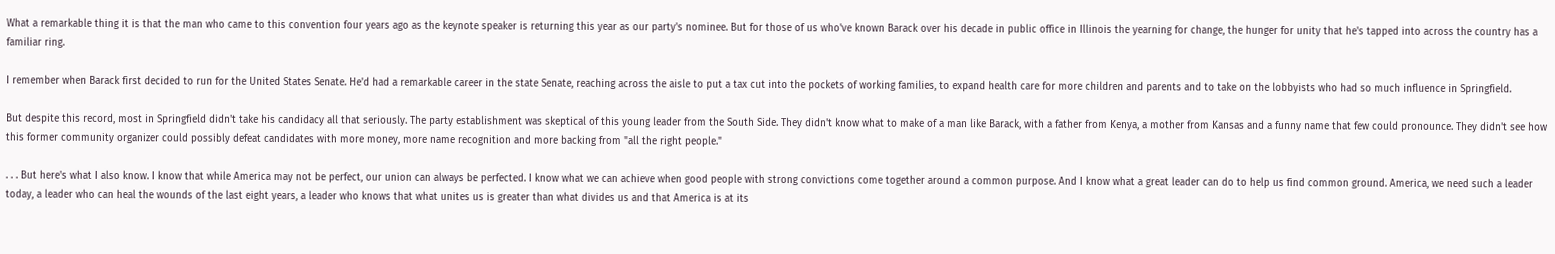What a remarkable thing it is that the man who came to this convention four years ago as the keynote speaker is returning this year as our party's nominee. But for those of us who've known Barack over his decade in public office in Illinois the yearning for change, the hunger for unity that he's tapped into across the country has a familiar ring.

I remember when Barack first decided to run for the United States Senate. He'd had a remarkable career in the state Senate, reaching across the aisle to put a tax cut into the pockets of working families, to expand health care for more children and parents and to take on the lobbyists who had so much influence in Springfield.

But despite this record, most in Springfield didn't take his candidacy all that seriously. The party establishment was skeptical of this young leader from the South Side. They didn't know what to make of a man like Barack, with a father from Kenya, a mother from Kansas and a funny name that few could pronounce. They didn't see how this former community organizer could possibly defeat candidates with more money, more name recognition and more backing from "all the right people."

. . . But here's what I also know. I know that while America may not be perfect, our union can always be perfected. I know what we can achieve when good people with strong convictions come together around a common purpose. And I know what a great leader can do to help us find common ground. America, we need such a leader today, a leader who can heal the wounds of the last eight years, a leader who knows that what unites us is greater than what divides us and that America is at its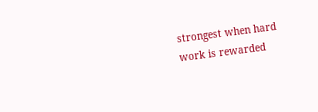strongest when hard work is rewarded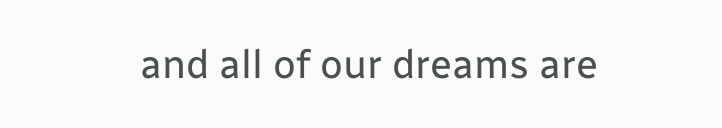and all of our dreams are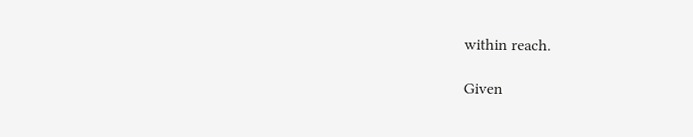within reach.

Given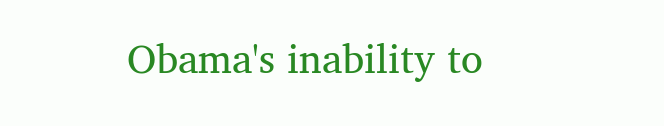Obama's inability to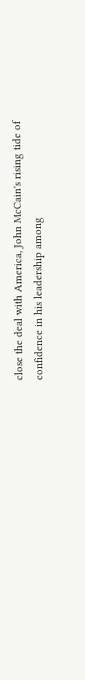close the deal with America, John McCain's rising tide of confidence in his leadership among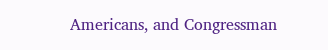Americans, and Congressman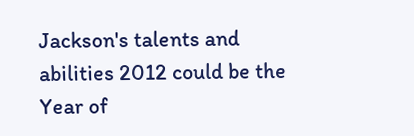Jackson's talents and abilities 2012 could be the Year of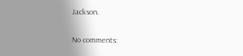Jackson.

No comments: